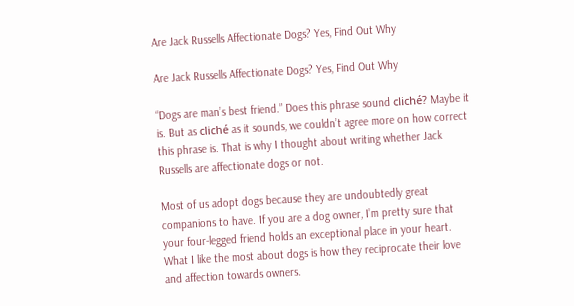Are Jack Russells Affectionate Dogs? Yes, Find Out Why

Are Jack Russells Affectionate Dogs? Yes, Find Out Why

“Dogs are man’s best friend.” Does this phrase sound cliché? Maybe it is. But as cliché as it sounds, we couldn’t agree more on how correct this phrase is. That is why I thought about writing whether Jack Russells are affectionate dogs or not.

Most of us adopt dogs because they are undoubtedly great companions to have. If you are a dog owner, I’m pretty sure that your four-legged friend holds an exceptional place in your heart. What I like the most about dogs is how they reciprocate their love and affection towards owners.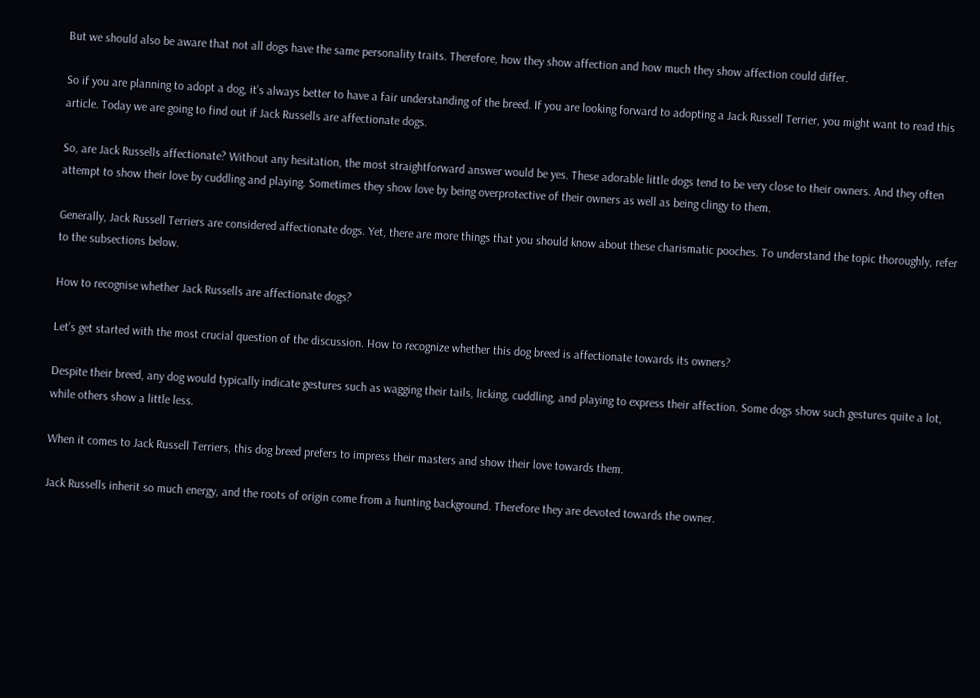But we should also be aware that not all dogs have the same personality traits. Therefore, how they show affection and how much they show affection could differ.

So if you are planning to adopt a dog, it’s always better to have a fair understanding of the breed. If you are looking forward to adopting a Jack Russell Terrier, you might want to read this article. Today we are going to find out if Jack Russells are affectionate dogs.

So, are Jack Russells affectionate? Without any hesitation, the most straightforward answer would be yes. These adorable little dogs tend to be very close to their owners. And they often attempt to show their love by cuddling and playing. Sometimes they show love by being overprotective of their owners as well as being clingy to them.

Generally, Jack Russell Terriers are considered affectionate dogs. Yet, there are more things that you should know about these charismatic pooches. To understand the topic thoroughly, refer to the subsections below.

How to recognise whether Jack Russells are affectionate dogs?

Let’s get started with the most crucial question of the discussion. How to recognize whether this dog breed is affectionate towards its owners?

Despite their breed, any dog would typically indicate gestures such as wagging their tails, licking, cuddling, and playing to express their affection. Some dogs show such gestures quite a lot, while others show a little less.

When it comes to Jack Russell Terriers, this dog breed prefers to impress their masters and show their love towards them.

Jack Russells inherit so much energy, and the roots of origin come from a hunting background. Therefore they are devoted towards the owner.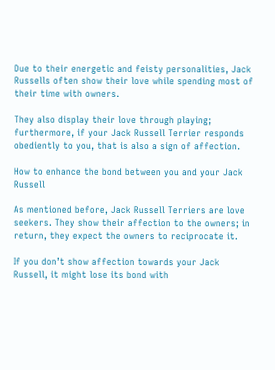Due to their energetic and feisty personalities, Jack Russells often show their love while spending most of their time with owners.

They also display their love through playing; furthermore, if your Jack Russell Terrier responds obediently to you, that is also a sign of affection.

How to enhance the bond between you and your Jack Russell

As mentioned before, Jack Russell Terriers are love seekers. They show their affection to the owners; in return, they expect the owners to reciprocate it.

If you don’t show affection towards your Jack Russell, it might lose its bond with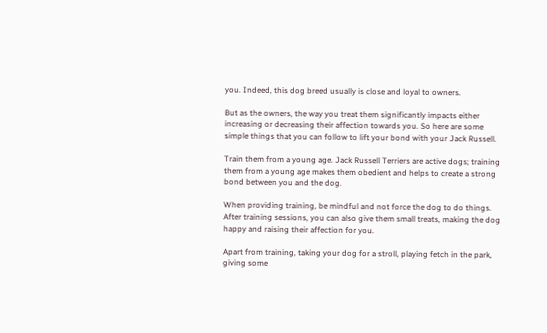you. Indeed, this dog breed usually is close and loyal to owners.

But as the owners, the way you treat them significantly impacts either increasing or decreasing their affection towards you. So here are some simple things that you can follow to lift your bond with your Jack Russell.

Train them from a young age. Jack Russell Terriers are active dogs; training them from a young age makes them obedient and helps to create a strong bond between you and the dog.

When providing training, be mindful and not force the dog to do things. After training sessions, you can also give them small treats, making the dog happy and raising their affection for you.

Apart from training, taking your dog for a stroll, playing fetch in the park, giving some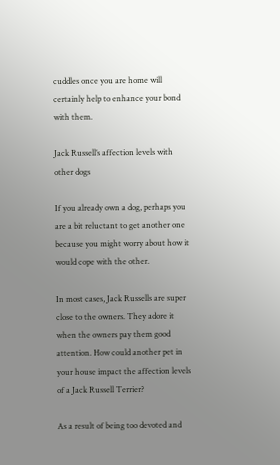cuddles once you are home will certainly help to enhance your bond with them.

Jack Russell’s affection levels with other dogs

If you already own a dog, perhaps you are a bit reluctant to get another one because you might worry about how it would cope with the other.

In most cases, Jack Russells are super close to the owners. They adore it when the owners pay them good attention. How could another pet in your house impact the affection levels of a Jack Russell Terrier?

As a result of being too devoted and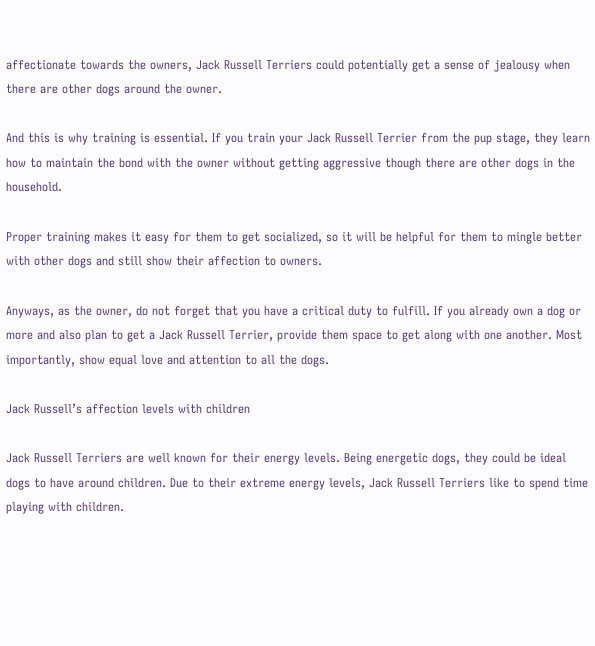affectionate towards the owners, Jack Russell Terriers could potentially get a sense of jealousy when there are other dogs around the owner.

And this is why training is essential. If you train your Jack Russell Terrier from the pup stage, they learn how to maintain the bond with the owner without getting aggressive though there are other dogs in the household.

Proper training makes it easy for them to get socialized, so it will be helpful for them to mingle better with other dogs and still show their affection to owners.

Anyways, as the owner, do not forget that you have a critical duty to fulfill. If you already own a dog or more and also plan to get a Jack Russell Terrier, provide them space to get along with one another. Most importantly, show equal love and attention to all the dogs.

Jack Russell’s affection levels with children

Jack Russell Terriers are well known for their energy levels. Being energetic dogs, they could be ideal dogs to have around children. Due to their extreme energy levels, Jack Russell Terriers like to spend time playing with children.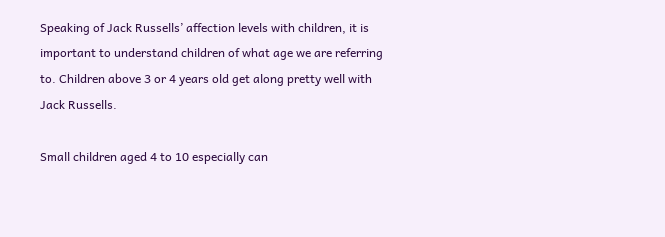Speaking of Jack Russells’ affection levels with children, it is important to understand children of what age we are referring to. Children above 3 or 4 years old get along pretty well with Jack Russells.

Small children aged 4 to 10 especially can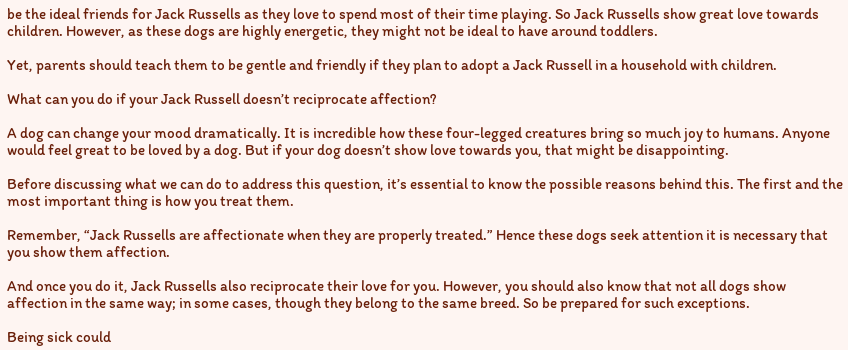be the ideal friends for Jack Russells as they love to spend most of their time playing. So Jack Russells show great love towards children. However, as these dogs are highly energetic, they might not be ideal to have around toddlers.

Yet, parents should teach them to be gentle and friendly if they plan to adopt a Jack Russell in a household with children.

What can you do if your Jack Russell doesn’t reciprocate affection?

A dog can change your mood dramatically. It is incredible how these four-legged creatures bring so much joy to humans. Anyone would feel great to be loved by a dog. But if your dog doesn’t show love towards you, that might be disappointing.

Before discussing what we can do to address this question, it’s essential to know the possible reasons behind this. The first and the most important thing is how you treat them.

Remember, “Jack Russells are affectionate when they are properly treated.” Hence these dogs seek attention it is necessary that you show them affection.

And once you do it, Jack Russells also reciprocate their love for you. However, you should also know that not all dogs show affection in the same way; in some cases, though they belong to the same breed. So be prepared for such exceptions.

Being sick could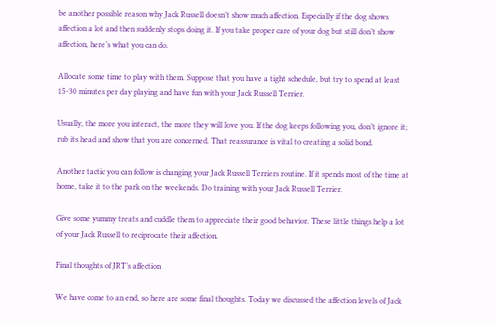be another possible reason why Jack Russell doesn’t show much affection. Especially if the dog shows affection a lot and then suddenly stops doing it. If you take proper care of your dog but still don’t show affection, here’s what you can do.

Allocate some time to play with them. Suppose that you have a tight schedule, but try to spend at least 15-30 minutes per day playing and have fun with your Jack Russell Terrier.

Usually, the more you interact, the more they will love you. If the dog keeps following you, don’t ignore it; rub its head and show that you are concerned. That reassurance is vital to creating a solid bond.

Another tactic you can follow is changing your Jack Russell Terriers routine. If it spends most of the time at home, take it to the park on the weekends. Do training with your Jack Russell Terrier.

Give some yummy treats and cuddle them to appreciate their good behavior. These little things help a lot of your Jack Russell to reciprocate their affection.

Final thoughts of JRT’s affection

We have come to an end, so here are some final thoughts. Today we discussed the affection levels of Jack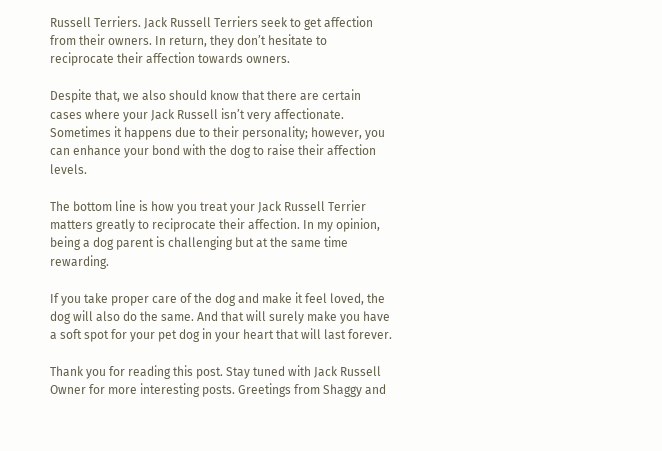Russell Terriers. Jack Russell Terriers seek to get affection from their owners. In return, they don’t hesitate to reciprocate their affection towards owners.

Despite that, we also should know that there are certain cases where your Jack Russell isn’t very affectionate. Sometimes it happens due to their personality; however, you can enhance your bond with the dog to raise their affection levels.

The bottom line is how you treat your Jack Russell Terrier matters greatly to reciprocate their affection. In my opinion, being a dog parent is challenging but at the same time rewarding.

If you take proper care of the dog and make it feel loved, the dog will also do the same. And that will surely make you have a soft spot for your pet dog in your heart that will last forever.

Thank you for reading this post. Stay tuned with Jack Russell Owner for more interesting posts. Greetings from Shaggy and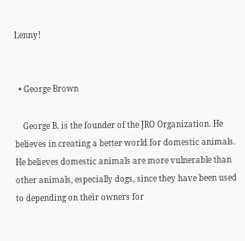Lenny!


  • George Brown

    George B. is the founder of the JRO Organization. He believes in creating a better world for domestic animals. He believes domestic animals are more vulnerable than other animals, especially dogs, since they have been used to depending on their owners for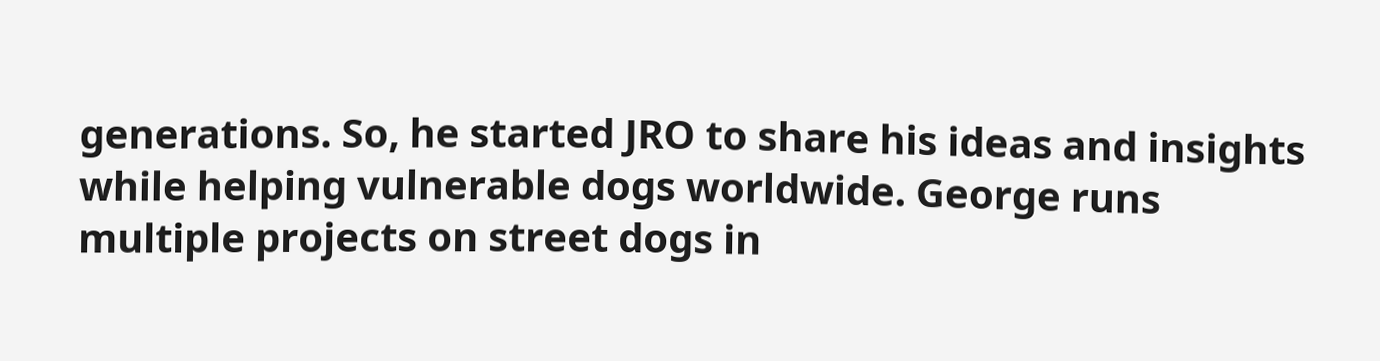generations. So, he started JRO to share his ideas and insights while helping vulnerable dogs worldwide. George runs multiple projects on street dogs in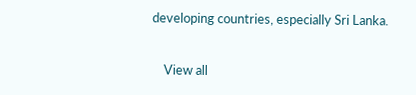developing countries, especially Sri Lanka.

    View all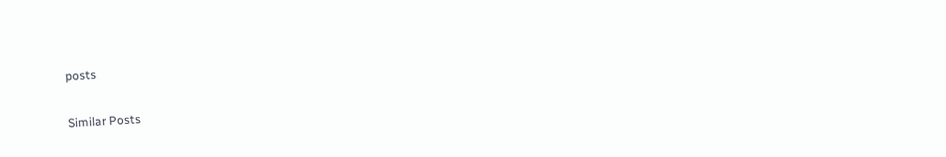posts

Similar Posts